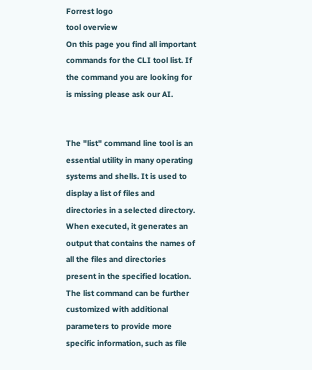Forrest logo
tool overview
On this page you find all important commands for the CLI tool list. If the command you are looking for is missing please ask our AI.


The "list" command line tool is an essential utility in many operating systems and shells. It is used to display a list of files and directories in a selected directory. When executed, it generates an output that contains the names of all the files and directories present in the specified location. The list command can be further customized with additional parameters to provide more specific information, such as file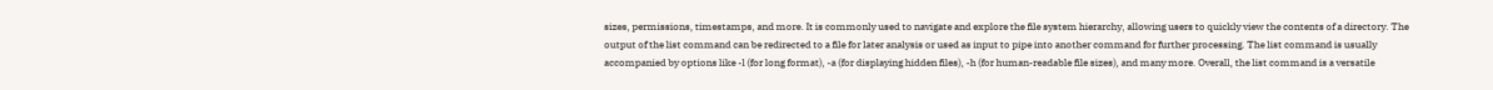sizes, permissions, timestamps, and more. It is commonly used to navigate and explore the file system hierarchy, allowing users to quickly view the contents of a directory. The output of the list command can be redirected to a file for later analysis or used as input to pipe into another command for further processing. The list command is usually accompanied by options like -l (for long format), -a (for displaying hidden files), -h (for human-readable file sizes), and many more. Overall, the list command is a versatile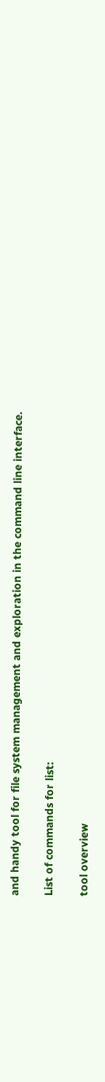and handy tool for file system management and exploration in the command line interface.

List of commands for list:

tool overview